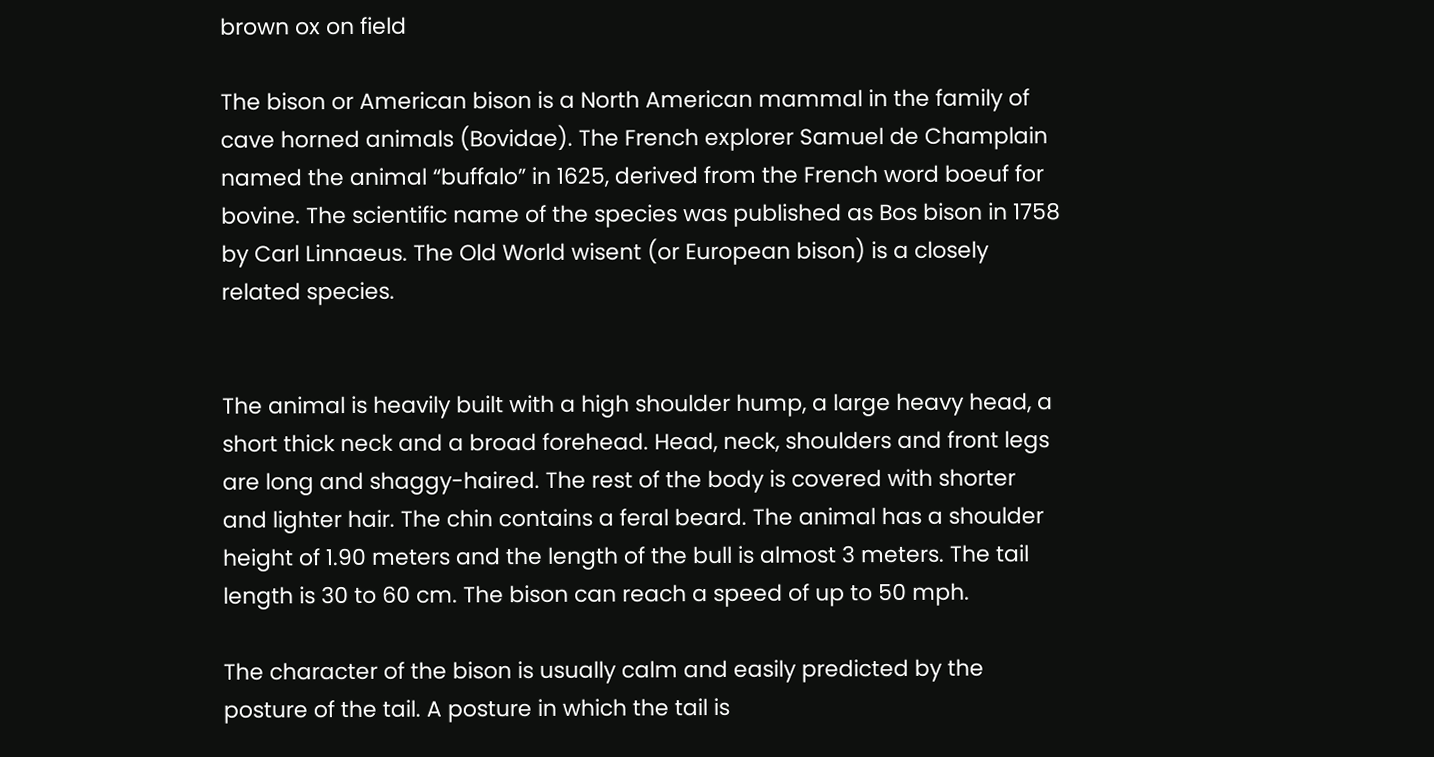brown ox on field

The bison or American bison is a North American mammal in the family of cave horned animals (Bovidae). The French explorer Samuel de Champlain named the animal “buffalo” in 1625, derived from the French word boeuf for bovine. The scientific name of the species was published as Bos bison in 1758 by Carl Linnaeus. The Old World wisent (or European bison) is a closely related species.


The animal is heavily built with a high shoulder hump, a large heavy head, a short thick neck and a broad forehead. Head, neck, shoulders and front legs are long and shaggy-haired. The rest of the body is covered with shorter and lighter hair. The chin contains a feral beard. The animal has a shoulder height of 1.90 meters and the length of the bull is almost 3 meters. The tail length is 30 to 60 cm. The bison can reach a speed of up to 50 mph.

The character of the bison is usually calm and easily predicted by the posture of the tail. A posture in which the tail is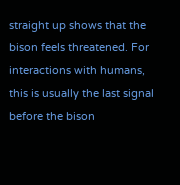straight up shows that the bison feels threatened. For interactions with humans, this is usually the last signal before the bison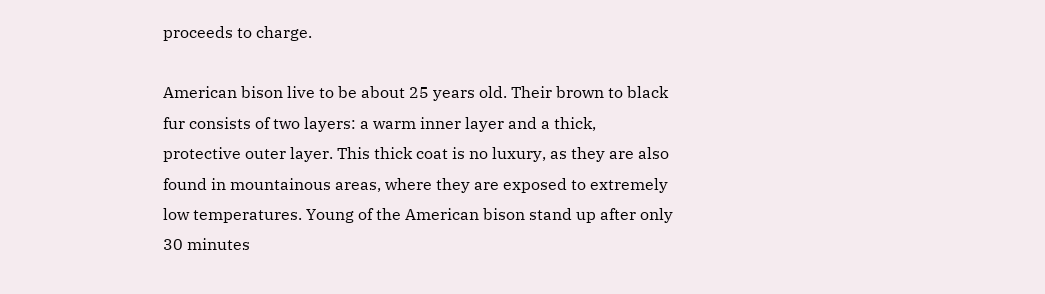proceeds to charge.

American bison live to be about 25 years old. Their brown to black fur consists of two layers: a warm inner layer and a thick, protective outer layer. This thick coat is no luxury, as they are also found in mountainous areas, where they are exposed to extremely low temperatures. Young of the American bison stand up after only 30 minutes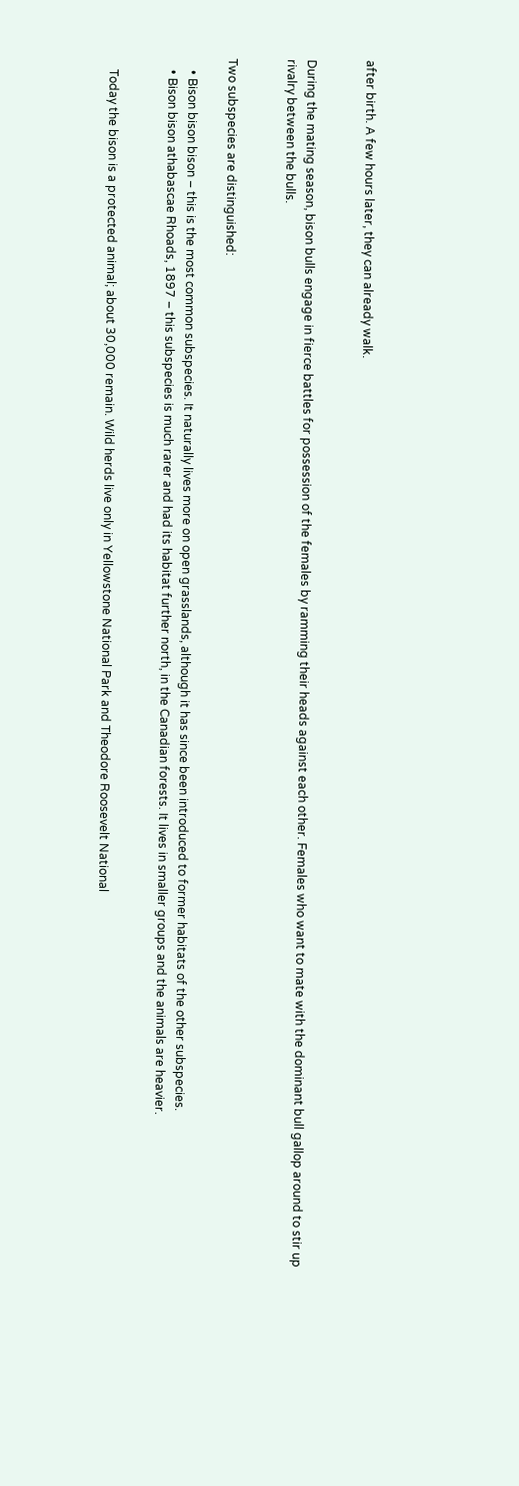after birth. A few hours later, they can already walk.


During the mating season, bison bulls engage in fierce battles for possession of the females by ramming their heads against each other. Females who want to mate with the dominant bull gallop around to stir up rivalry between the bulls.


Two subspecies are distinguished:

    • Bison bison bison – this is the most common subspecies. It naturally lives more on open grasslands, although it has since been introduced to former habitats of the other subspecies.
    • Bison bison athabascae Rhoads, 1897 – this subspecies is much rarer and had its habitat further north, in the Canadian forests. It lives in smaller groups and the animals are heavier.


    Today the bison is a protected animal; about 30,000 remain. Wild herds live only in Yellowstone National Park and Theodore Roosevelt National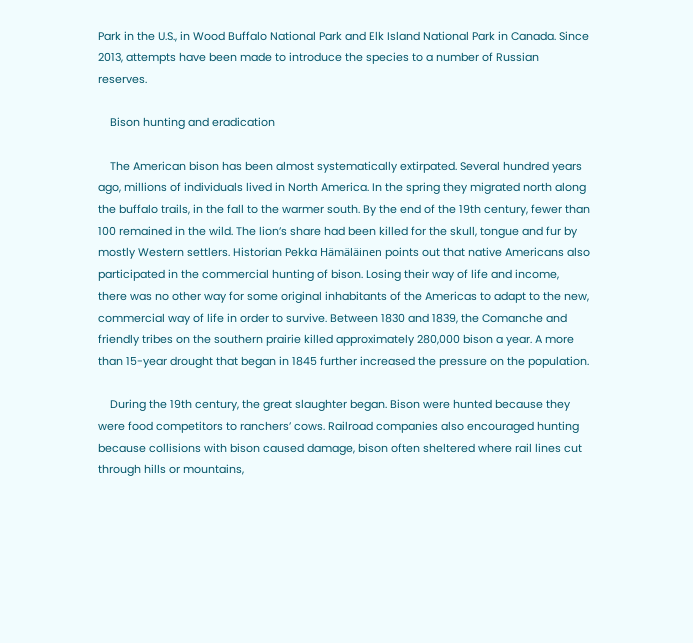Park in the U.S., in Wood Buffalo National Park and Elk Island National Park in Canada. Since 2013, attempts have been made to introduce the species to a number of Russian reserves.

    Bison hunting and eradication

    The American bison has been almost systematically extirpated. Several hundred years ago, millions of individuals lived in North America. In the spring they migrated north along the buffalo trails, in the fall to the warmer south. By the end of the 19th century, fewer than 100 remained in the wild. The lion’s share had been killed for the skull, tongue and fur by mostly Western settlers. Historian Pekka Hämäläinen points out that native Americans also participated in the commercial hunting of bison. Losing their way of life and income, there was no other way for some original inhabitants of the Americas to adapt to the new, commercial way of life in order to survive. Between 1830 and 1839, the Comanche and friendly tribes on the southern prairie killed approximately 280,000 bison a year. A more than 15-year drought that began in 1845 further increased the pressure on the population.

    During the 19th century, the great slaughter began. Bison were hunted because they were food competitors to ranchers’ cows. Railroad companies also encouraged hunting because collisions with bison caused damage, bison often sheltered where rail lines cut through hills or mountains,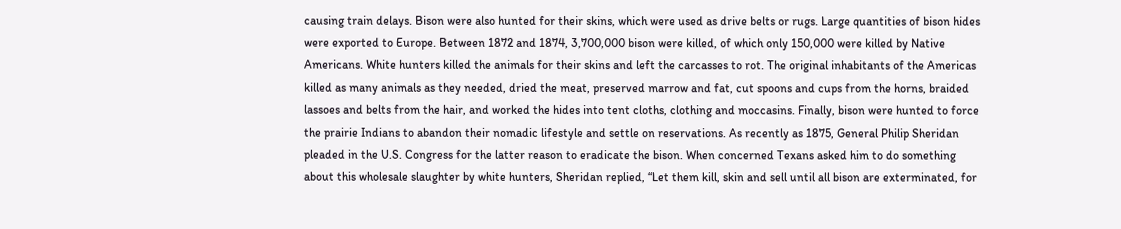causing train delays. Bison were also hunted for their skins, which were used as drive belts or rugs. Large quantities of bison hides were exported to Europe. Between 1872 and 1874, 3,700,000 bison were killed, of which only 150,000 were killed by Native Americans. White hunters killed the animals for their skins and left the carcasses to rot. The original inhabitants of the Americas killed as many animals as they needed, dried the meat, preserved marrow and fat, cut spoons and cups from the horns, braided lassoes and belts from the hair, and worked the hides into tent cloths, clothing and moccasins. Finally, bison were hunted to force the prairie Indians to abandon their nomadic lifestyle and settle on reservations. As recently as 1875, General Philip Sheridan pleaded in the U.S. Congress for the latter reason to eradicate the bison. When concerned Texans asked him to do something about this wholesale slaughter by white hunters, Sheridan replied, “Let them kill, skin and sell until all bison are exterminated, for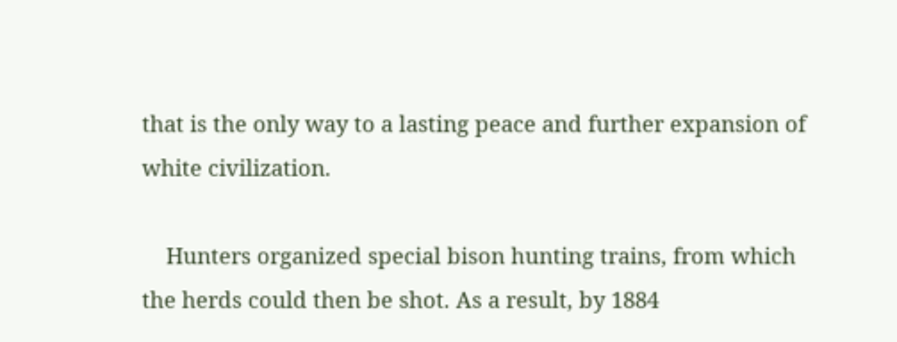that is the only way to a lasting peace and further expansion of white civilization.

    Hunters organized special bison hunting trains, from which the herds could then be shot. As a result, by 1884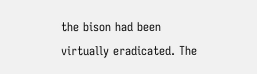the bison had been virtually eradicated. The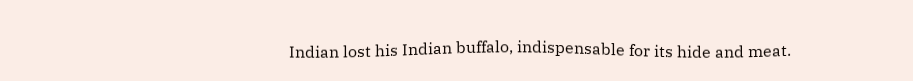Indian lost his Indian buffalo, indispensable for its hide and meat.